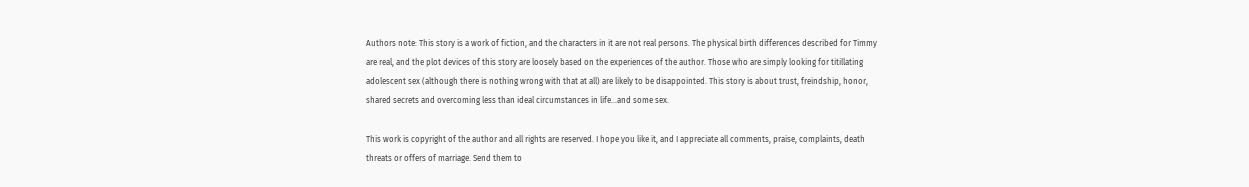Authors note: This story is a work of fiction, and the characters in it are not real persons. The physical birth differences described for Timmy are real, and the plot devices of this story are loosely based on the experiences of the author. Those who are simply looking for titillating adolescent sex (although there is nothing wrong with that at all) are likely to be disappointed. This story is about trust, freindship, honor, shared secrets and overcoming less than ideal circumstances in life...and some sex.

This work is copyright of the author and all rights are reserved. I hope you like it, and I appreciate all comments, praise, complaints, death threats or offers of marriage. Send them to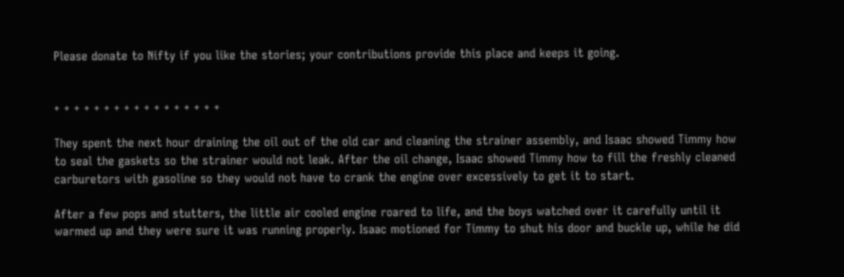Please donate to Nifty if you like the stories; your contributions provide this place and keeps it going.


+ + + + + + + + + + + + + + + + +

They spent the next hour draining the oil out of the old car and cleaning the strainer assembly, and Isaac showed Timmy how to seal the gaskets so the strainer would not leak. After the oil change, Isaac showed Timmy how to fill the freshly cleaned carburetors with gasoline so they would not have to crank the engine over excessively to get it to start.

After a few pops and stutters, the little air cooled engine roared to life, and the boys watched over it carefully until it warmed up and they were sure it was running properly. Isaac motioned for Timmy to shut his door and buckle up, while he did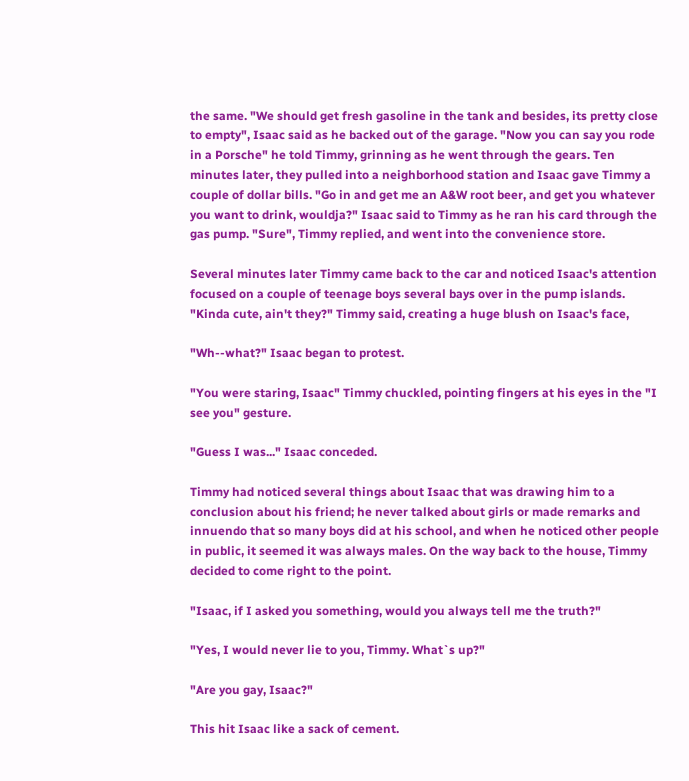the same. "We should get fresh gasoline in the tank and besides, its pretty close to empty", Isaac said as he backed out of the garage. "Now you can say you rode in a Porsche" he told Timmy, grinning as he went through the gears. Ten minutes later, they pulled into a neighborhood station and Isaac gave Timmy a couple of dollar bills. "Go in and get me an A&W root beer, and get you whatever you want to drink, wouldja?" Isaac said to Timmy as he ran his card through the gas pump. "Sure", Timmy replied, and went into the convenience store.

Several minutes later Timmy came back to the car and noticed Isaac's attention focused on a couple of teenage boys several bays over in the pump islands. "Kinda cute, ain't they?" Timmy said, creating a huge blush on Isaac's face,

"Wh--what?" Isaac began to protest.

"You were staring, Isaac" Timmy chuckled, pointing fingers at his eyes in the "I see you" gesture.

"Guess I was..." Isaac conceded.

Timmy had noticed several things about Isaac that was drawing him to a conclusion about his friend; he never talked about girls or made remarks and innuendo that so many boys did at his school, and when he noticed other people in public, it seemed it was always males. On the way back to the house, Timmy decided to come right to the point.

"Isaac, if I asked you something, would you always tell me the truth?"

"Yes, I would never lie to you, Timmy. What`s up?"

"Are you gay, Isaac?"

This hit Isaac like a sack of cement.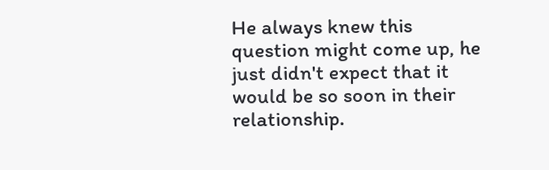He always knew this question might come up, he just didn't expect that it would be so soon in their relationship.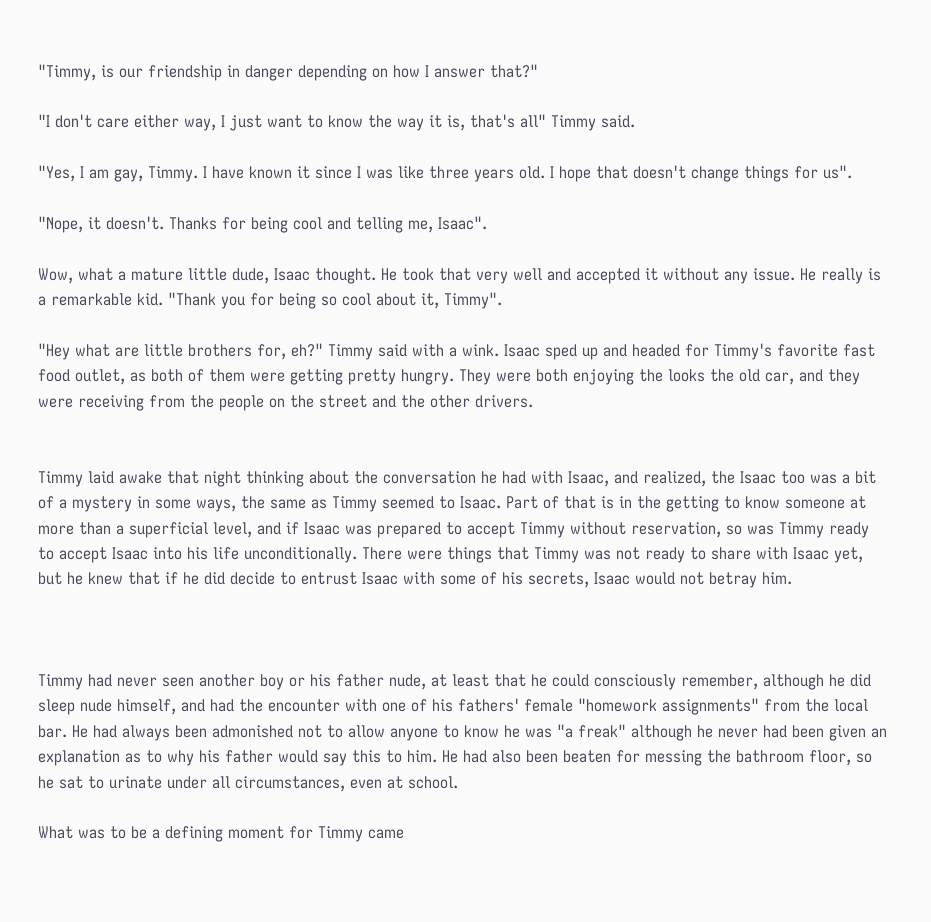"Timmy, is our friendship in danger depending on how I answer that?"

"I don't care either way, I just want to know the way it is, that's all" Timmy said.

"Yes, I am gay, Timmy. I have known it since I was like three years old. I hope that doesn't change things for us".

"Nope, it doesn't. Thanks for being cool and telling me, Isaac".

Wow, what a mature little dude, Isaac thought. He took that very well and accepted it without any issue. He really is a remarkable kid. "Thank you for being so cool about it, Timmy".

"Hey what are little brothers for, eh?" Timmy said with a wink. Isaac sped up and headed for Timmy's favorite fast food outlet, as both of them were getting pretty hungry. They were both enjoying the looks the old car, and they were receiving from the people on the street and the other drivers.


Timmy laid awake that night thinking about the conversation he had with Isaac, and realized, the Isaac too was a bit of a mystery in some ways, the same as Timmy seemed to Isaac. Part of that is in the getting to know someone at more than a superficial level, and if Isaac was prepared to accept Timmy without reservation, so was Timmy ready to accept Isaac into his life unconditionally. There were things that Timmy was not ready to share with Isaac yet, but he knew that if he did decide to entrust Isaac with some of his secrets, Isaac would not betray him.



Timmy had never seen another boy or his father nude, at least that he could consciously remember, although he did sleep nude himself, and had the encounter with one of his fathers' female "homework assignments" from the local bar. He had always been admonished not to allow anyone to know he was "a freak" although he never had been given an explanation as to why his father would say this to him. He had also been beaten for messing the bathroom floor, so he sat to urinate under all circumstances, even at school.

What was to be a defining moment for Timmy came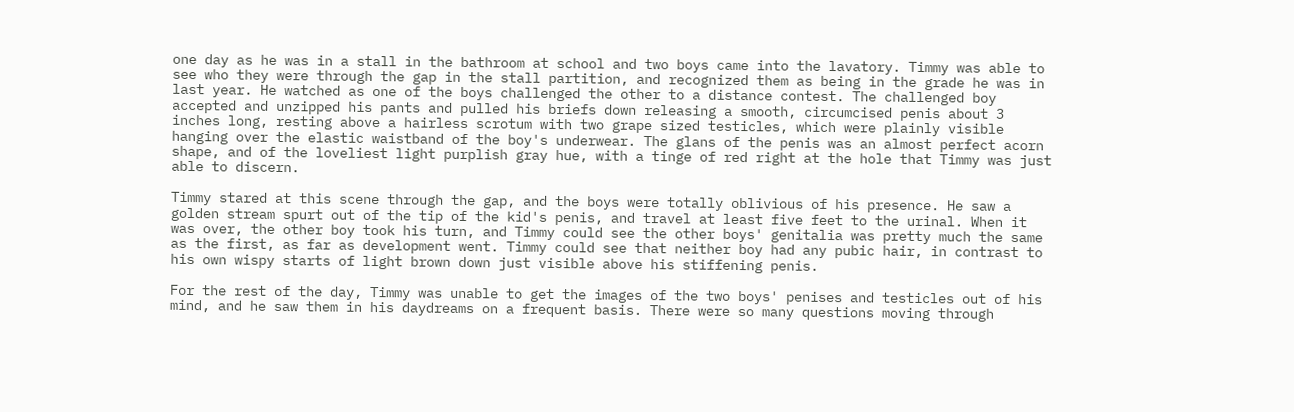one day as he was in a stall in the bathroom at school and two boys came into the lavatory. Timmy was able to see who they were through the gap in the stall partition, and recognized them as being in the grade he was in last year. He watched as one of the boys challenged the other to a distance contest. The challenged boy accepted and unzipped his pants and pulled his briefs down releasing a smooth, circumcised penis about 3 inches long, resting above a hairless scrotum with two grape sized testicles, which were plainly visible hanging over the elastic waistband of the boy's underwear. The glans of the penis was an almost perfect acorn shape, and of the loveliest light purplish gray hue, with a tinge of red right at the hole that Timmy was just able to discern.

Timmy stared at this scene through the gap, and the boys were totally oblivious of his presence. He saw a golden stream spurt out of the tip of the kid's penis, and travel at least five feet to the urinal. When it was over, the other boy took his turn, and Timmy could see the other boys' genitalia was pretty much the same as the first, as far as development went. Timmy could see that neither boy had any pubic hair, in contrast to his own wispy starts of light brown down just visible above his stiffening penis.

For the rest of the day, Timmy was unable to get the images of the two boys' penises and testicles out of his mind, and he saw them in his daydreams on a frequent basis. There were so many questions moving through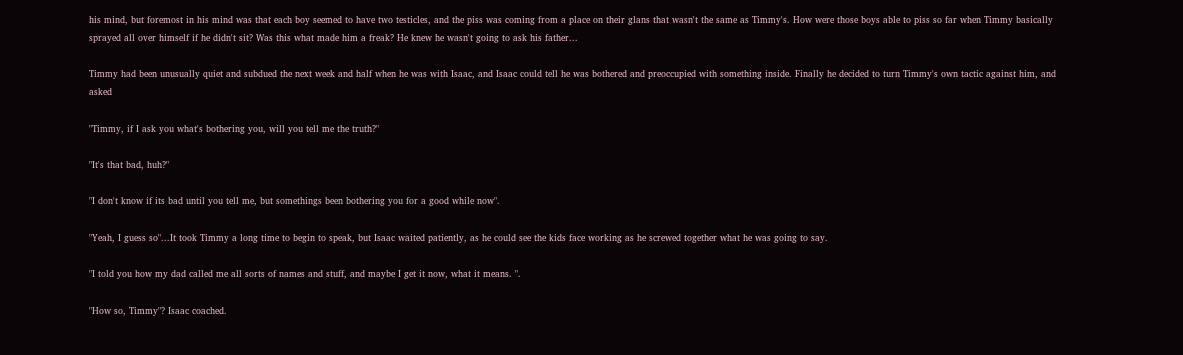his mind, but foremost in his mind was that each boy seemed to have two testicles, and the piss was coming from a place on their glans that wasn't the same as Timmy's. How were those boys able to piss so far when Timmy basically sprayed all over himself if he didn't sit? Was this what made him a freak? He knew he wasn't going to ask his father...

Timmy had been unusually quiet and subdued the next week and half when he was with Isaac, and Isaac could tell he was bothered and preoccupied with something inside. Finally he decided to turn Timmy's own tactic against him, and asked

"Timmy, if I ask you what's bothering you, will you tell me the truth?"

"It's that bad, huh?"

"I don't know if its bad until you tell me, but somethings been bothering you for a good while now".

"Yeah, I guess so"...It took Timmy a long time to begin to speak, but Isaac waited patiently, as he could see the kids face working as he screwed together what he was going to say.

"I told you how my dad called me all sorts of names and stuff, and maybe I get it now, what it means. ".

"How so, Timmy"? Isaac coached.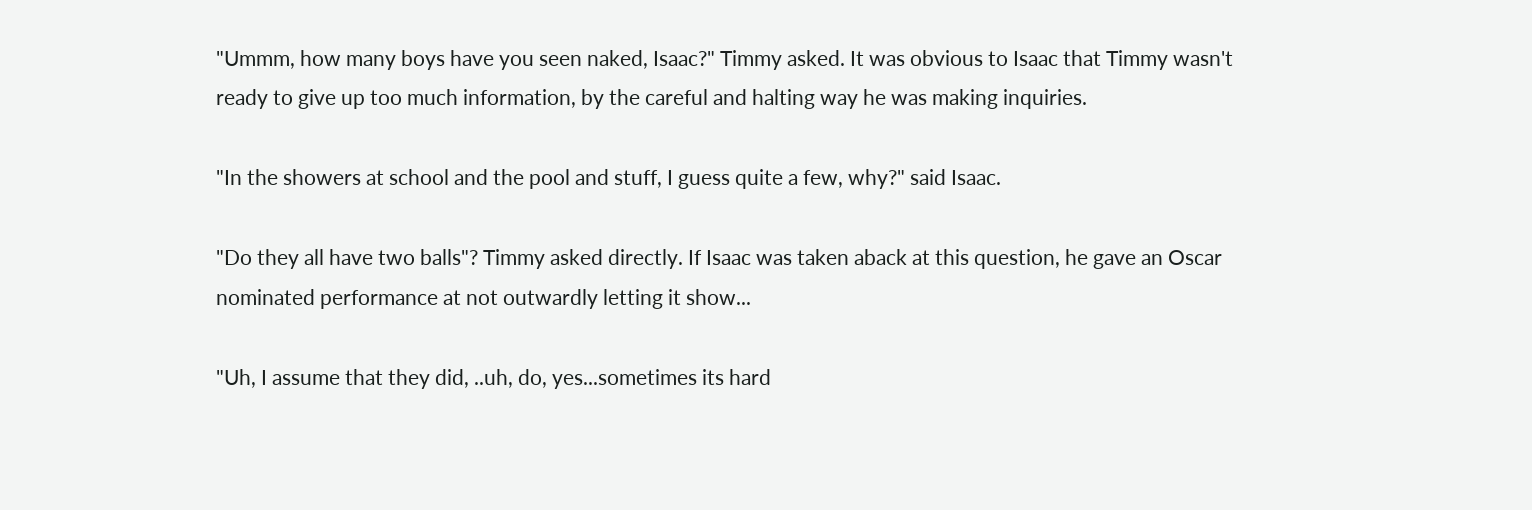"Ummm, how many boys have you seen naked, Isaac?" Timmy asked. It was obvious to Isaac that Timmy wasn't ready to give up too much information, by the careful and halting way he was making inquiries.

"In the showers at school and the pool and stuff, I guess quite a few, why?" said Isaac.

"Do they all have two balls"? Timmy asked directly. If Isaac was taken aback at this question, he gave an Oscar nominated performance at not outwardly letting it show...

"Uh, I assume that they did, ..uh, do, yes...sometimes its hard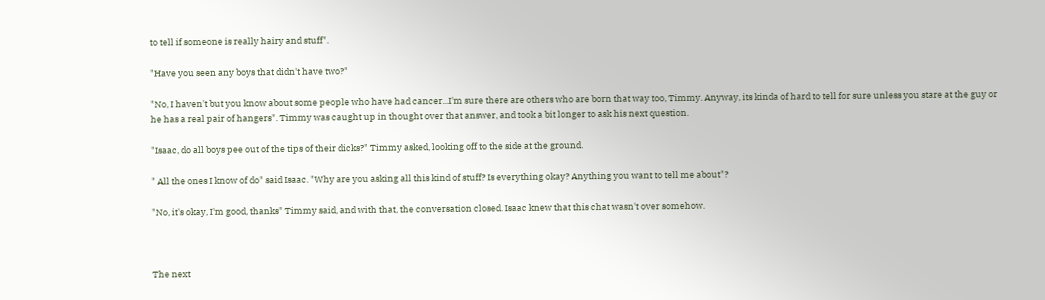to tell if someone is really hairy and stuff".

"Have you seen any boys that didn't have two?"

"No, I haven't but you know about some people who have had cancer...I'm sure there are others who are born that way too, Timmy. Anyway, its kinda of hard to tell for sure unless you stare at the guy or he has a real pair of hangers". Timmy was caught up in thought over that answer, and took a bit longer to ask his next question.

"Isaac, do all boys pee out of the tips of their dicks?" Timmy asked, looking off to the side at the ground.

" All the ones I know of do" said Isaac. "Why are you asking all this kind of stuff? Is everything okay? Anything you want to tell me about"?

"No, it's okay, I'm good, thanks" Timmy said, and with that, the conversation closed. Isaac knew that this chat wasn't over somehow.



The next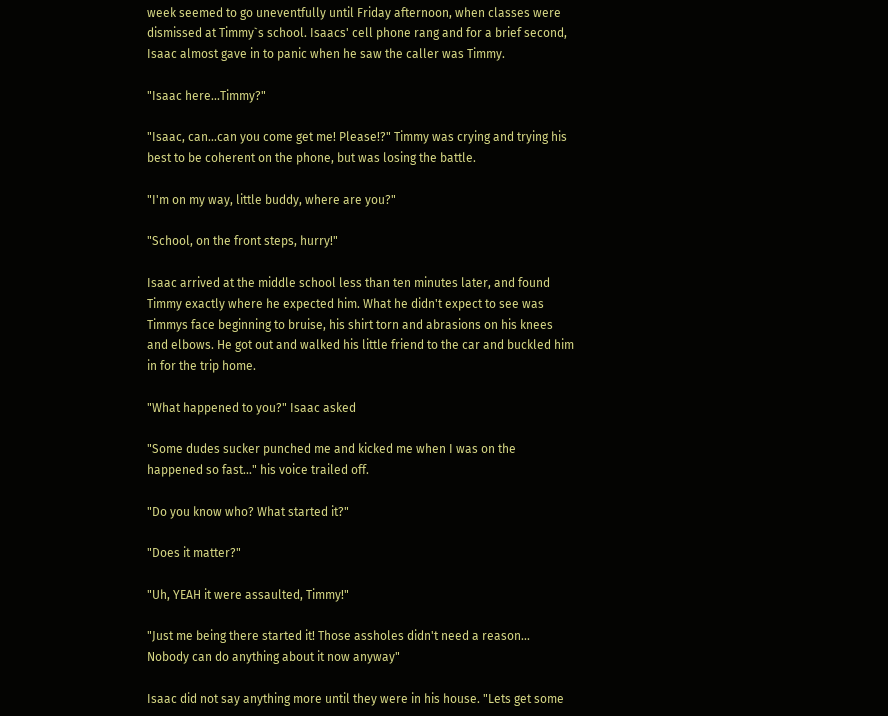week seemed to go uneventfully until Friday afternoon, when classes were dismissed at Timmy`s school. Isaacs' cell phone rang and for a brief second, Isaac almost gave in to panic when he saw the caller was Timmy.

"Isaac here...Timmy?"

"Isaac, can...can you come get me! Please!?" Timmy was crying and trying his best to be coherent on the phone, but was losing the battle.

"I'm on my way, little buddy, where are you?"

"School, on the front steps, hurry!"

Isaac arrived at the middle school less than ten minutes later, and found Timmy exactly where he expected him. What he didn't expect to see was Timmys face beginning to bruise, his shirt torn and abrasions on his knees and elbows. He got out and walked his little friend to the car and buckled him in for the trip home.

"What happened to you?" Isaac asked

"Some dudes sucker punched me and kicked me when I was on the happened so fast..." his voice trailed off.

"Do you know who? What started it?"

"Does it matter?"

"Uh, YEAH it were assaulted, Timmy!"

"Just me being there started it! Those assholes didn't need a reason... Nobody can do anything about it now anyway"

Isaac did not say anything more until they were in his house. "Lets get some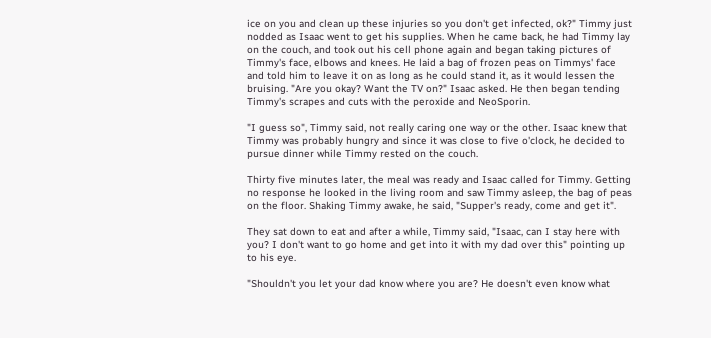ice on you and clean up these injuries so you don't get infected, ok?" Timmy just nodded as Isaac went to get his supplies. When he came back, he had Timmy lay on the couch, and took out his cell phone again and began taking pictures of Timmy's face, elbows and knees. He laid a bag of frozen peas on Timmys' face and told him to leave it on as long as he could stand it, as it would lessen the bruising. "Are you okay? Want the TV on?" Isaac asked. He then began tending Timmy's scrapes and cuts with the peroxide and NeoSporin.

"I guess so", Timmy said, not really caring one way or the other. Isaac knew that Timmy was probably hungry and since it was close to five o'clock, he decided to pursue dinner while Timmy rested on the couch.

Thirty five minutes later, the meal was ready and Isaac called for Timmy. Getting no response he looked in the living room and saw Timmy asleep, the bag of peas on the floor. Shaking Timmy awake, he said, "Supper's ready, come and get it".

They sat down to eat and after a while, Timmy said, "Isaac, can I stay here with you? I don't want to go home and get into it with my dad over this" pointing up to his eye.

"Shouldn't you let your dad know where you are? He doesn't even know what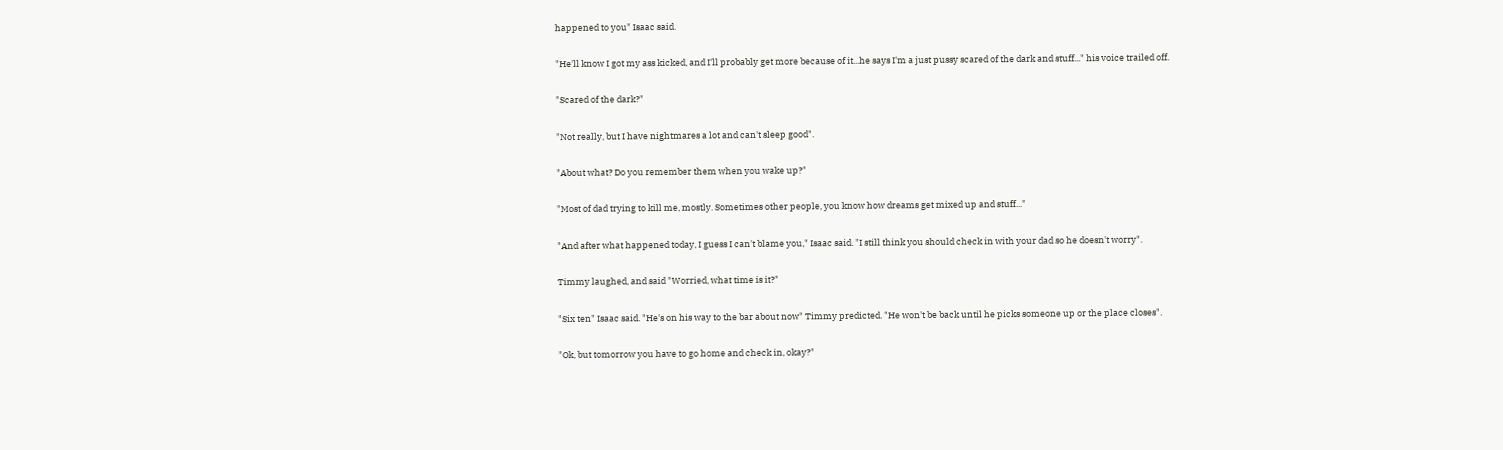happened to you" Isaac said.

"He'll know I got my ass kicked, and I'll probably get more because of it...he says I'm a just pussy scared of the dark and stuff..." his voice trailed off.

"Scared of the dark?"

"Not really, but I have nightmares a lot and can't sleep good".

"About what? Do you remember them when you wake up?"

"Most of dad trying to kill me, mostly. Sometimes other people, you know how dreams get mixed up and stuff..."

"And after what happened today, I guess I can't blame you," Isaac said. "I still think you should check in with your dad so he doesn't worry".

Timmy laughed, and said "Worried, what time is it?"

"Six ten" Isaac said. "He's on his way to the bar about now" Timmy predicted. "He won't be back until he picks someone up or the place closes".

"Ok, but tomorrow you have to go home and check in, okay?"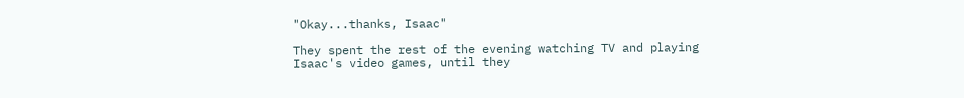"Okay...thanks, Isaac"

They spent the rest of the evening watching TV and playing Isaac's video games, until they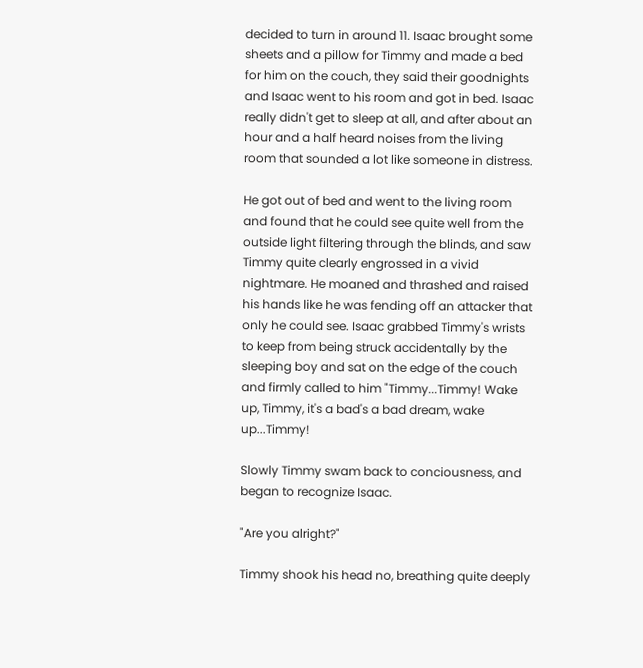decided to turn in around 11. Isaac brought some sheets and a pillow for Timmy and made a bed for him on the couch, they said their goodnights and Isaac went to his room and got in bed. Isaac really didn't get to sleep at all, and after about an hour and a half heard noises from the living room that sounded a lot like someone in distress.

He got out of bed and went to the living room and found that he could see quite well from the outside light filtering through the blinds, and saw Timmy quite clearly engrossed in a vivid nightmare. He moaned and thrashed and raised his hands like he was fending off an attacker that only he could see. Isaac grabbed Timmy's wrists to keep from being struck accidentally by the sleeping boy and sat on the edge of the couch and firmly called to him "Timmy...Timmy! Wake up, Timmy, it's a bad's a bad dream, wake up...Timmy!

Slowly Timmy swam back to conciousness, and began to recognize Isaac.

"Are you alright?"

Timmy shook his head no, breathing quite deeply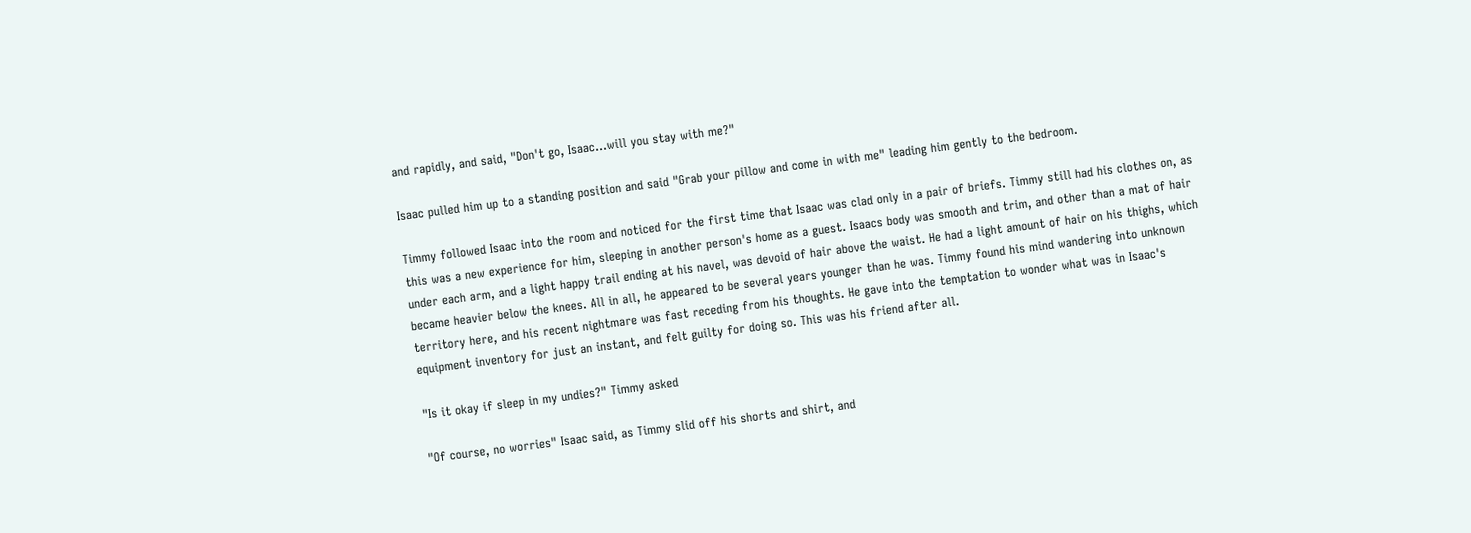and rapidly, and said, "Don't go, Isaac...will you stay with me?"

Isaac pulled him up to a standing position and said "Grab your pillow and come in with me" leading him gently to the bedroom.

Timmy followed Isaac into the room and noticed for the first time that Isaac was clad only in a pair of briefs. Timmy still had his clothes on, as this was a new experience for him, sleeping in another person's home as a guest. Isaacs body was smooth and trim, and other than a mat of hair under each arm, and a light happy trail ending at his navel, was devoid of hair above the waist. He had a light amount of hair on his thighs, which became heavier below the knees. All in all, he appeared to be several years younger than he was. Timmy found his mind wandering into unknown territory here, and his recent nightmare was fast receding from his thoughts. He gave into the temptation to wonder what was in Isaac's equipment inventory for just an instant, and felt guilty for doing so. This was his friend after all.

"Is it okay if sleep in my undies?" Timmy asked

"Of course, no worries" Isaac said, as Timmy slid off his shorts and shirt, and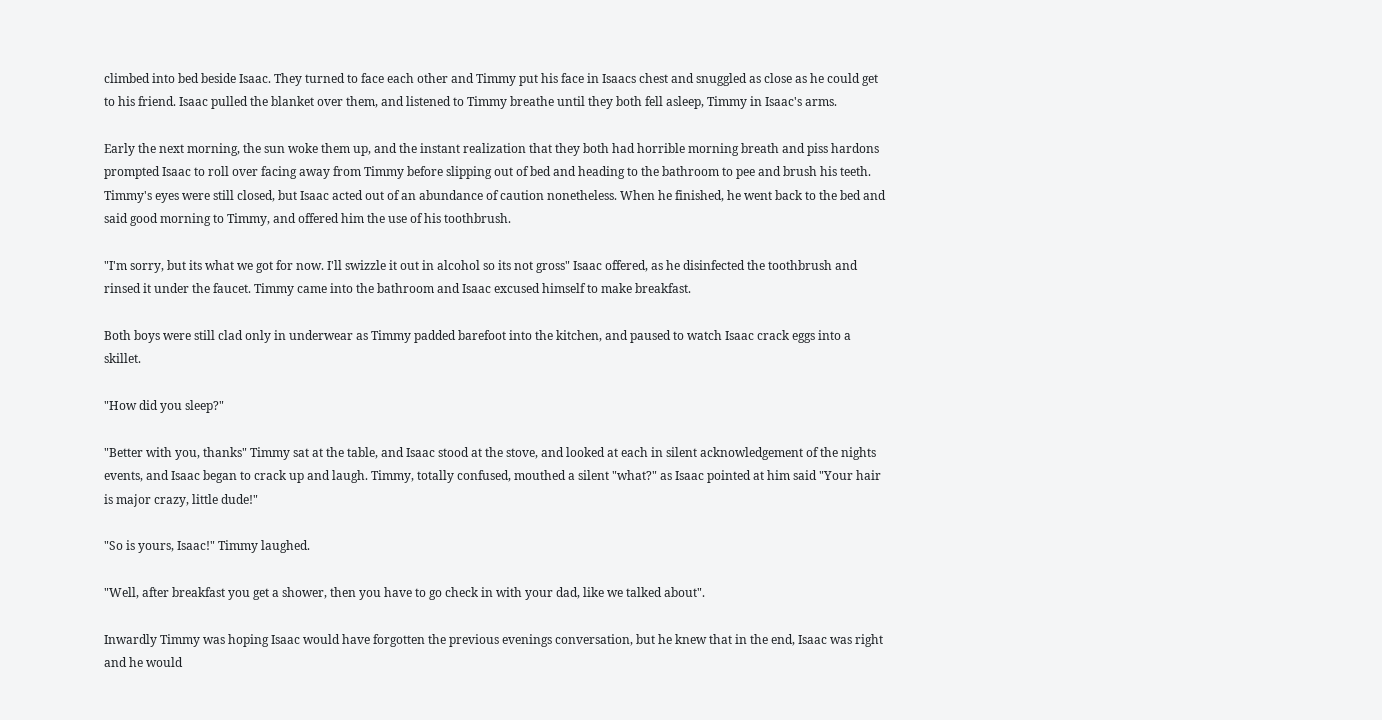climbed into bed beside Isaac. They turned to face each other and Timmy put his face in Isaacs chest and snuggled as close as he could get to his friend. Isaac pulled the blanket over them, and listened to Timmy breathe until they both fell asleep, Timmy in Isaac's arms.

Early the next morning, the sun woke them up, and the instant realization that they both had horrible morning breath and piss hardons prompted Isaac to roll over facing away from Timmy before slipping out of bed and heading to the bathroom to pee and brush his teeth. Timmy's eyes were still closed, but Isaac acted out of an abundance of caution nonetheless. When he finished, he went back to the bed and said good morning to Timmy, and offered him the use of his toothbrush.

"I'm sorry, but its what we got for now. I'll swizzle it out in alcohol so its not gross" Isaac offered, as he disinfected the toothbrush and rinsed it under the faucet. Timmy came into the bathroom and Isaac excused himself to make breakfast.

Both boys were still clad only in underwear as Timmy padded barefoot into the kitchen, and paused to watch Isaac crack eggs into a skillet.

"How did you sleep?"

"Better with you, thanks" Timmy sat at the table, and Isaac stood at the stove, and looked at each in silent acknowledgement of the nights events, and Isaac began to crack up and laugh. Timmy, totally confused, mouthed a silent "what?" as Isaac pointed at him said "Your hair is major crazy, little dude!"

"So is yours, Isaac!" Timmy laughed.

"Well, after breakfast you get a shower, then you have to go check in with your dad, like we talked about".

Inwardly Timmy was hoping Isaac would have forgotten the previous evenings conversation, but he knew that in the end, Isaac was right and he would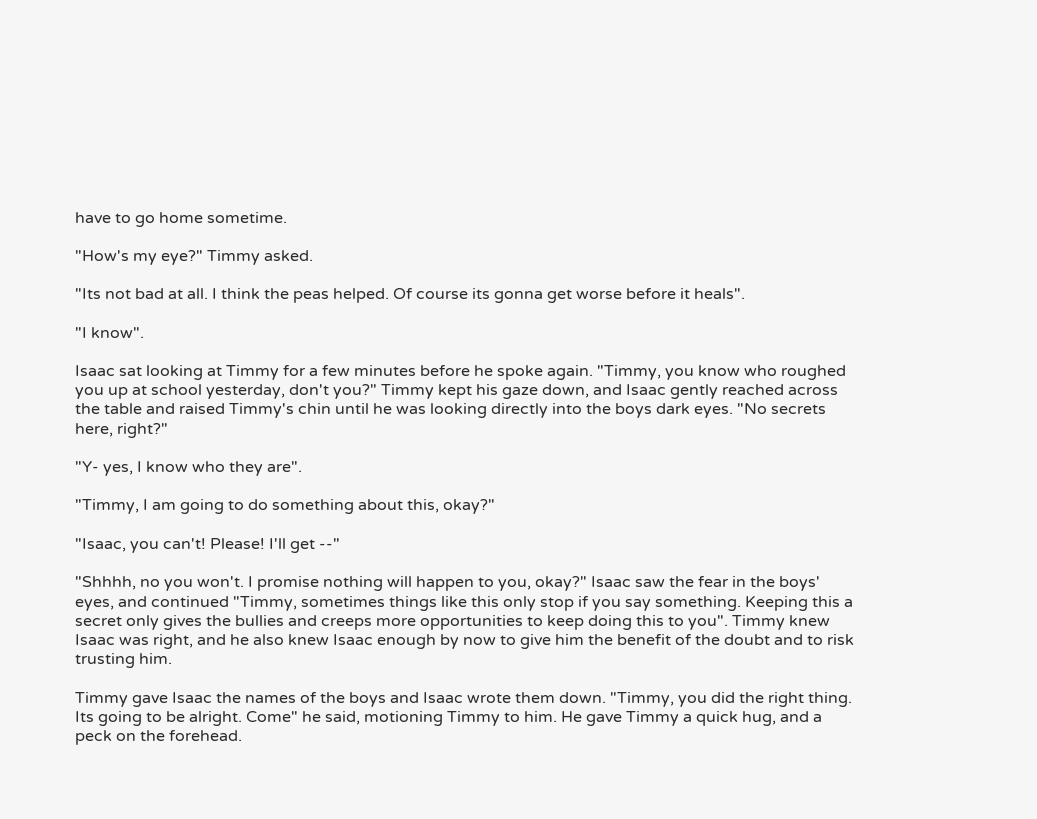have to go home sometime.

"How's my eye?" Timmy asked.

"Its not bad at all. I think the peas helped. Of course its gonna get worse before it heals".

"I know".

Isaac sat looking at Timmy for a few minutes before he spoke again. "Timmy, you know who roughed you up at school yesterday, don't you?" Timmy kept his gaze down, and Isaac gently reached across the table and raised Timmy's chin until he was looking directly into the boys dark eyes. "No secrets here, right?"

"Y- yes, I know who they are".

"Timmy, I am going to do something about this, okay?"

"Isaac, you can't! Please! I'll get --"

"Shhhh, no you won't. I promise nothing will happen to you, okay?" Isaac saw the fear in the boys' eyes, and continued "Timmy, sometimes things like this only stop if you say something. Keeping this a secret only gives the bullies and creeps more opportunities to keep doing this to you". Timmy knew Isaac was right, and he also knew Isaac enough by now to give him the benefit of the doubt and to risk trusting him.

Timmy gave Isaac the names of the boys and Isaac wrote them down. "Timmy, you did the right thing. Its going to be alright. Come" he said, motioning Timmy to him. He gave Timmy a quick hug, and a peck on the forehead.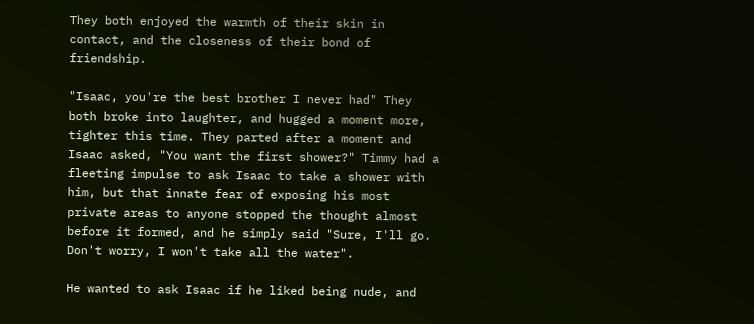They both enjoyed the warmth of their skin in contact, and the closeness of their bond of friendship.

"Isaac, you're the best brother I never had" They both broke into laughter, and hugged a moment more, tighter this time. They parted after a moment and Isaac asked, "You want the first shower?" Timmy had a fleeting impulse to ask Isaac to take a shower with him, but that innate fear of exposing his most private areas to anyone stopped the thought almost before it formed, and he simply said "Sure, I'll go. Don't worry, I won't take all the water".

He wanted to ask Isaac if he liked being nude, and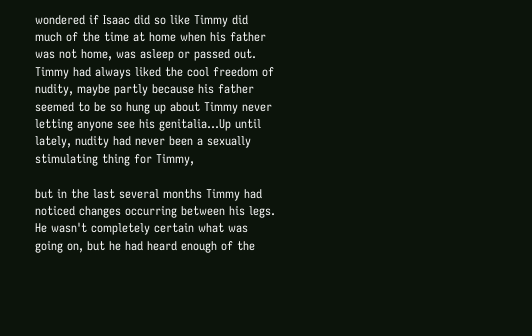wondered if Isaac did so like Timmy did much of the time at home when his father was not home, was asleep or passed out. Timmy had always liked the cool freedom of nudity, maybe partly because his father seemed to be so hung up about Timmy never letting anyone see his genitalia...Up until lately, nudity had never been a sexually stimulating thing for Timmy,

but in the last several months Timmy had noticed changes occurring between his legs. He wasn't completely certain what was going on, but he had heard enough of the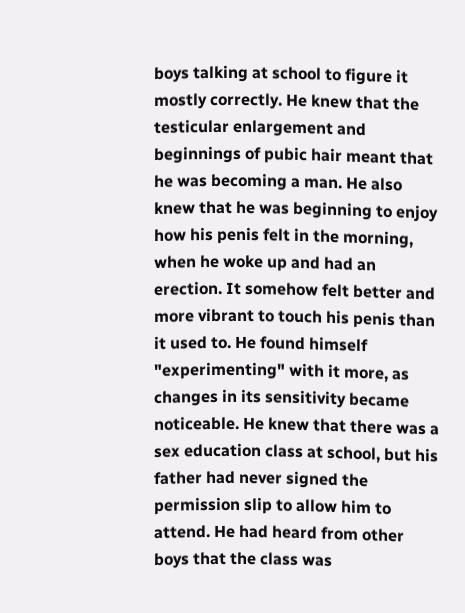boys talking at school to figure it mostly correctly. He knew that the testicular enlargement and beginnings of pubic hair meant that he was becoming a man. He also knew that he was beginning to enjoy how his penis felt in the morning, when he woke up and had an erection. It somehow felt better and more vibrant to touch his penis than it used to. He found himself "experimenting" with it more, as changes in its sensitivity became noticeable. He knew that there was a sex education class at school, but his father had never signed the permission slip to allow him to attend. He had heard from other boys that the class was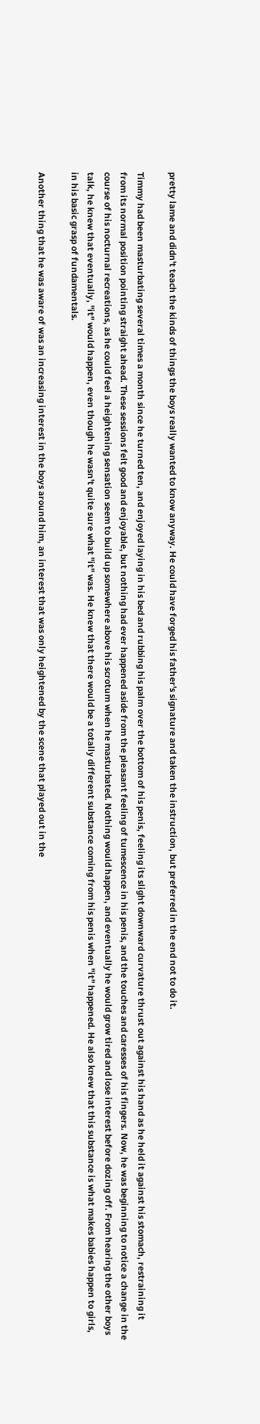pretty lame and didn't teach the kinds of things the boys really wanted to know anyway. He could have forged his father's signature and taken the instruction, but preferred in the end not to do it.

Timmy had been masturbating several times a month since he turned ten, and enjoyed laying in his bed and rubbing his palm over the bottom of his penis, feeling its slight downward curvature thrust out against his hand as he held it against his stomach, restraining it from its normal position pointing straight ahead. These sessions felt good and enjoyable, but nothing had ever happened aside from the pleasant feeling of tumescence in his penis, and the touches and caresses of his fingers. Now, he was beginning to notice a change in the course of his nocturnal recreations, as he could feel a heightening sensation seem to build up somewhere above his scrotum when he masturbated. Nothing would happen, and eventually he would grow tired and lose interest before dozing off. From hearing the other boys talk, he knew that eventually, "it" would happen, even though he wasn't quite sure what "it" was. He knew that there would be a totally different substance coming from his penis when "it" happened. He also knew that this substance is what makes babies happen to girls, in his basic grasp of fundamentals.

Another thing that he was aware of was an increasing interest in the boys around him, an interest that was only heightened by the scene that played out in the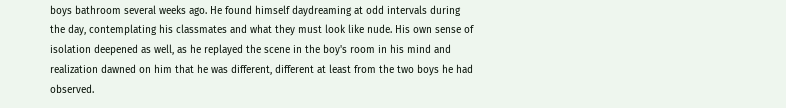boys bathroom several weeks ago. He found himself daydreaming at odd intervals during the day, contemplating his classmates and what they must look like nude. His own sense of isolation deepened as well, as he replayed the scene in the boy's room in his mind and realization dawned on him that he was different, different at least from the two boys he had observed.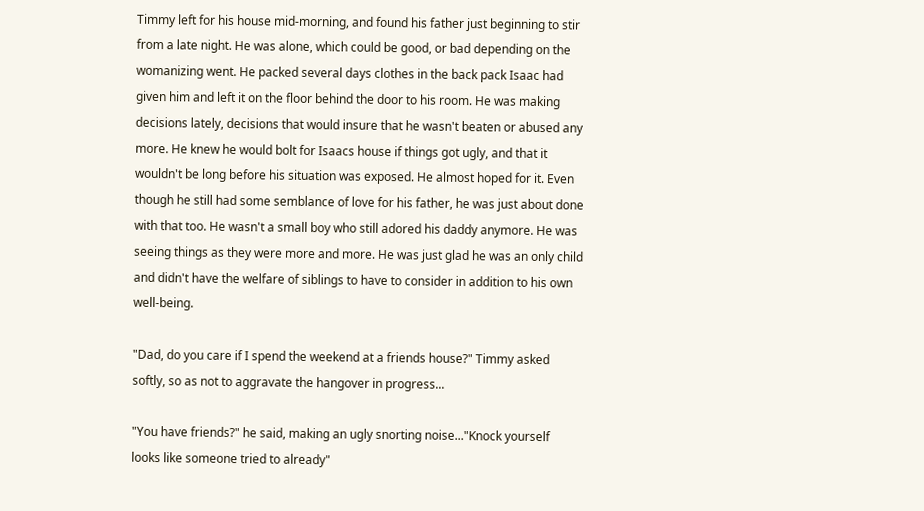Timmy left for his house mid-morning, and found his father just beginning to stir from a late night. He was alone, which could be good, or bad depending on the womanizing went. He packed several days clothes in the back pack Isaac had given him and left it on the floor behind the door to his room. He was making decisions lately, decisions that would insure that he wasn't beaten or abused any more. He knew he would bolt for Isaacs house if things got ugly, and that it wouldn't be long before his situation was exposed. He almost hoped for it. Even though he still had some semblance of love for his father, he was just about done with that too. He wasn't a small boy who still adored his daddy anymore. He was seeing things as they were more and more. He was just glad he was an only child and didn't have the welfare of siblings to have to consider in addition to his own well-being.

"Dad, do you care if I spend the weekend at a friends house?" Timmy asked softly, so as not to aggravate the hangover in progress...

"You have friends?" he said, making an ugly snorting noise..."Knock yourself looks like someone tried to already"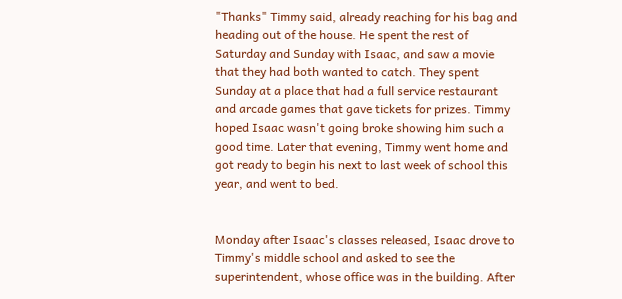"Thanks" Timmy said, already reaching for his bag and heading out of the house. He spent the rest of Saturday and Sunday with Isaac, and saw a movie that they had both wanted to catch. They spent Sunday at a place that had a full service restaurant and arcade games that gave tickets for prizes. Timmy hoped Isaac wasn't going broke showing him such a good time. Later that evening, Timmy went home and got ready to begin his next to last week of school this year, and went to bed.


Monday after Isaac's classes released, Isaac drove to Timmy's middle school and asked to see the superintendent, whose office was in the building. After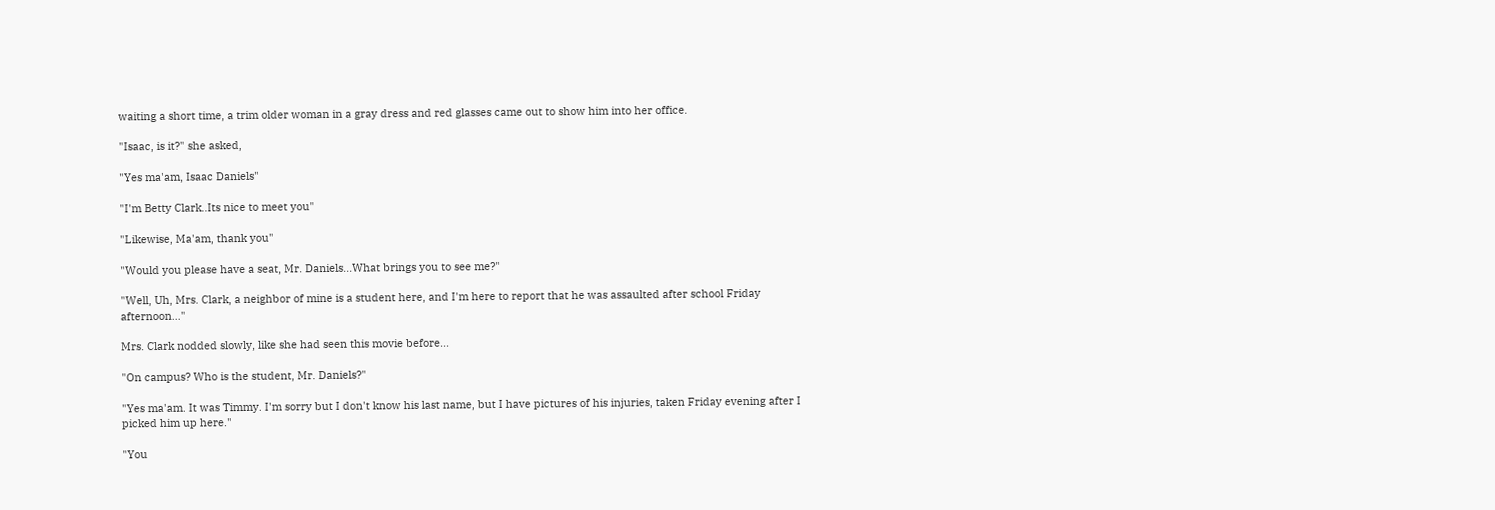waiting a short time, a trim older woman in a gray dress and red glasses came out to show him into her office.

"Isaac, is it?" she asked,

"Yes ma'am, Isaac Daniels"

"I'm Betty Clark..Its nice to meet you"

"Likewise, Ma'am, thank you"

"Would you please have a seat, Mr. Daniels...What brings you to see me?"

"Well, Uh, Mrs. Clark, a neighbor of mine is a student here, and I'm here to report that he was assaulted after school Friday afternoon..."

Mrs. Clark nodded slowly, like she had seen this movie before...

"On campus? Who is the student, Mr. Daniels?"

"Yes ma'am. It was Timmy. I'm sorry but I don't know his last name, but I have pictures of his injuries, taken Friday evening after I picked him up here."

"You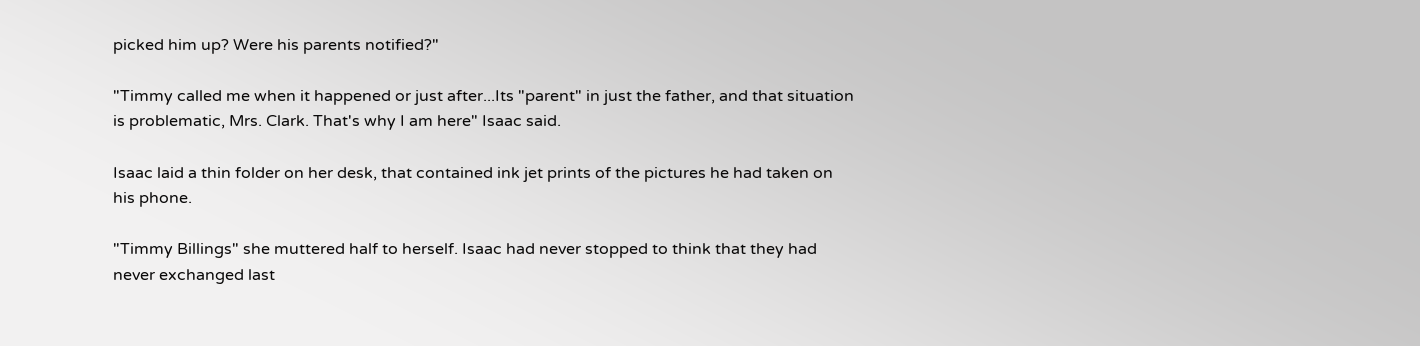picked him up? Were his parents notified?"

"Timmy called me when it happened or just after...Its "parent" in just the father, and that situation is problematic, Mrs. Clark. That's why I am here" Isaac said.

Isaac laid a thin folder on her desk, that contained ink jet prints of the pictures he had taken on his phone.

"Timmy Billings" she muttered half to herself. Isaac had never stopped to think that they had never exchanged last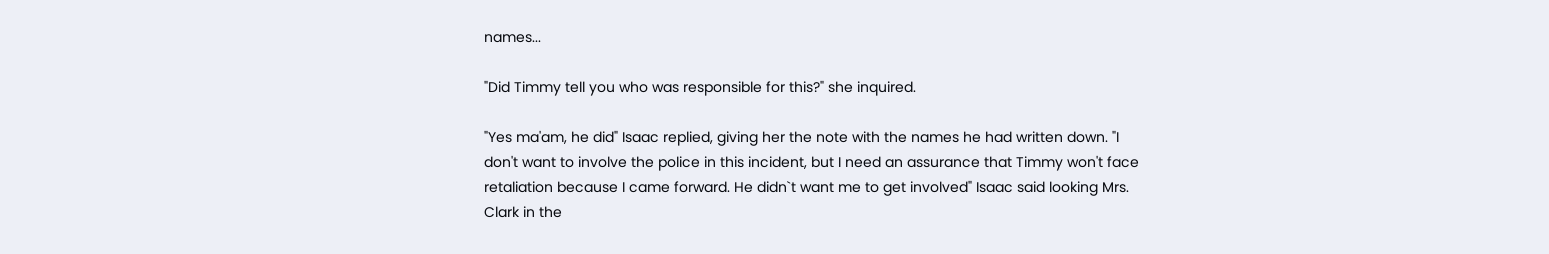names...

"Did Timmy tell you who was responsible for this?" she inquired.

"Yes ma'am, he did" Isaac replied, giving her the note with the names he had written down. "I don't want to involve the police in this incident, but I need an assurance that Timmy won't face retaliation because I came forward. He didn`t want me to get involved" Isaac said looking Mrs. Clark in the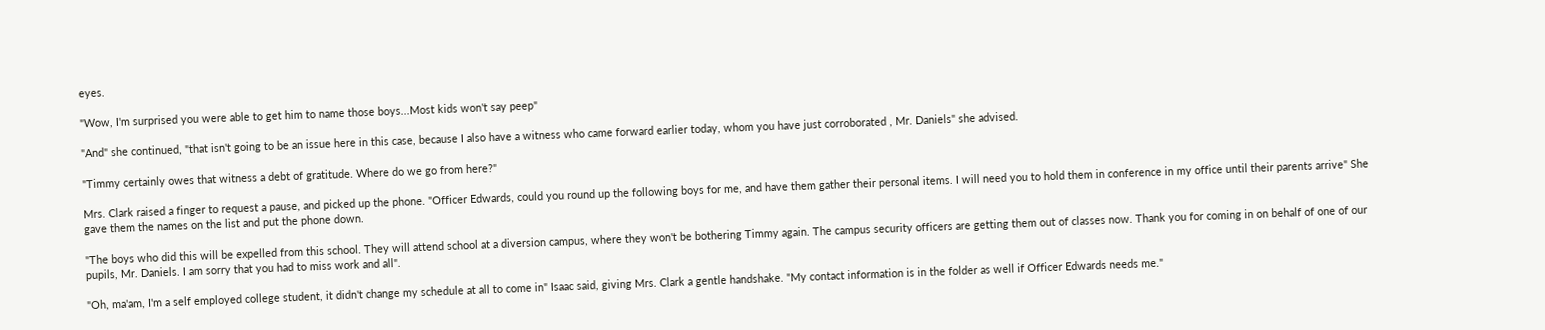eyes.

"Wow, I'm surprised you were able to get him to name those boys...Most kids won't say peep"

"And" she continued, "that isn't going to be an issue here in this case, because I also have a witness who came forward earlier today, whom you have just corroborated , Mr. Daniels" she advised.

"Timmy certainly owes that witness a debt of gratitude. Where do we go from here?"

Mrs. Clark raised a finger to request a pause, and picked up the phone. "Officer Edwards, could you round up the following boys for me, and have them gather their personal items. I will need you to hold them in conference in my office until their parents arrive" She gave them the names on the list and put the phone down.

"The boys who did this will be expelled from this school. They will attend school at a diversion campus, where they won't be bothering Timmy again. The campus security officers are getting them out of classes now. Thank you for coming in on behalf of one of our pupils, Mr. Daniels. I am sorry that you had to miss work and all".

"Oh, ma'am, I'm a self employed college student, it didn't change my schedule at all to come in" Isaac said, giving Mrs. Clark a gentle handshake. "My contact information is in the folder as well if Officer Edwards needs me."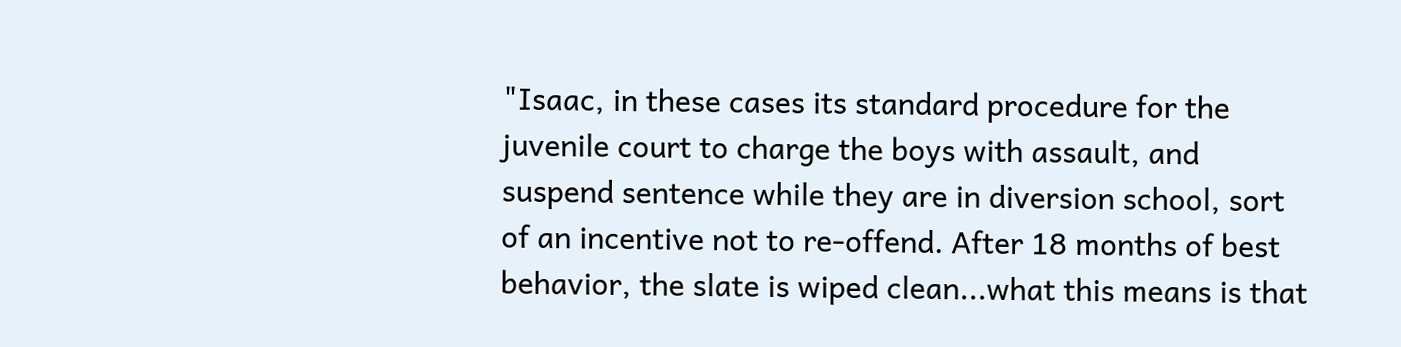"Isaac, in these cases its standard procedure for the juvenile court to charge the boys with assault, and suspend sentence while they are in diversion school, sort of an incentive not to re-offend. After 18 months of best behavior, the slate is wiped clean...what this means is that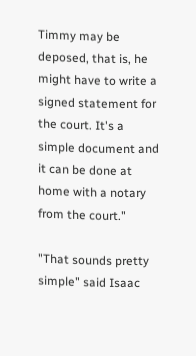Timmy may be deposed, that is, he might have to write a signed statement for the court. It's a simple document and it can be done at home with a notary from the court."

"That sounds pretty simple" said Isaac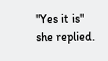"Yes it is" she replied.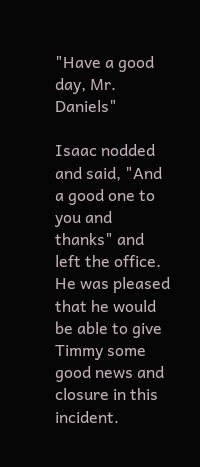"Have a good day, Mr. Daniels"

Isaac nodded and said, "And a good one to you and thanks" and left the office. He was pleased that he would be able to give Timmy some good news and closure in this incident.